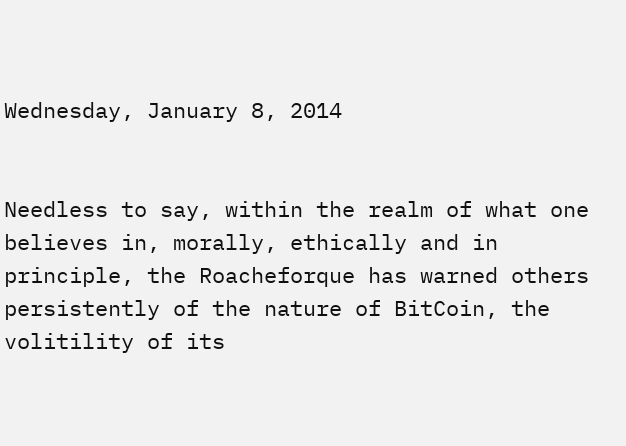Wednesday, January 8, 2014


Needless to say, within the realm of what one believes in, morally, ethically and in principle, the Roacheforque has warned others persistently of the nature of BitCoin, the volitility of its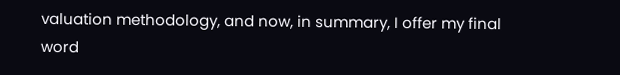valuation methodology, and now, in summary, I offer my final word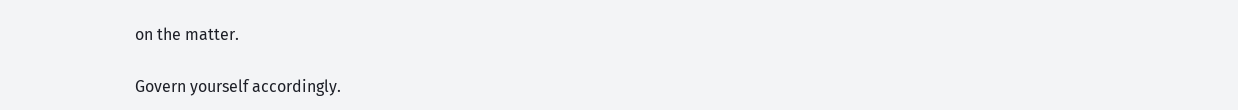on the matter.

Govern yourself accordingly.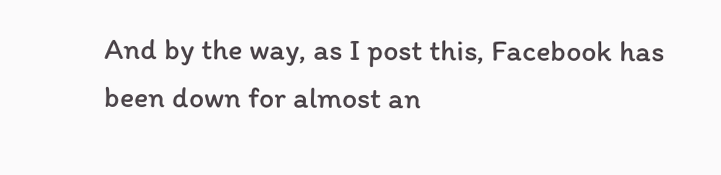And by the way, as I post this, Facebook has been down for almost an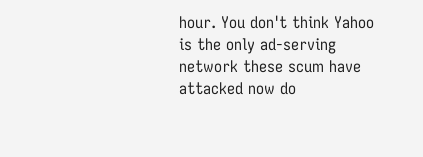hour. You don't think Yahoo is the only ad-serving network these scum have attacked now do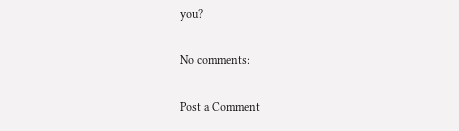you?

No comments:

Post a Comment